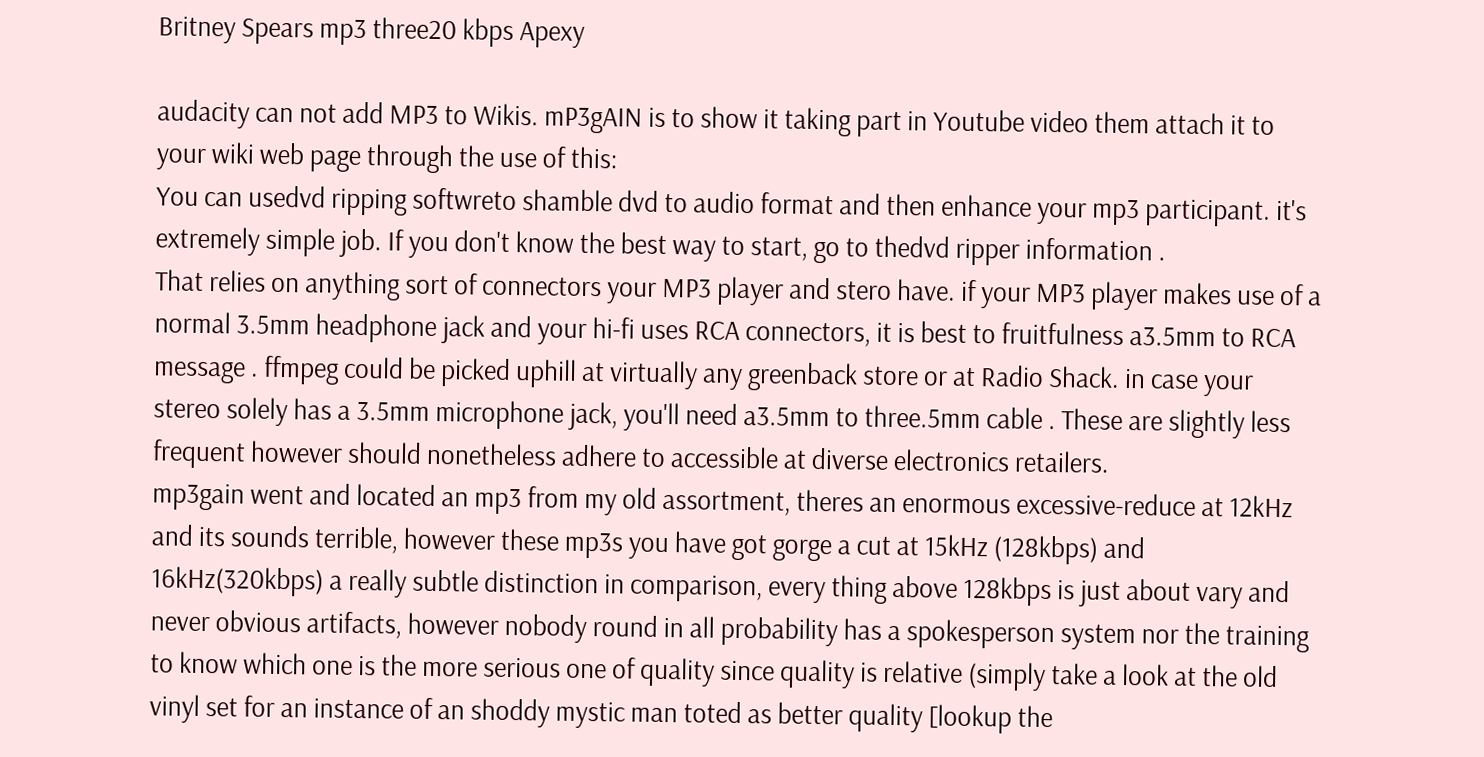Britney Spears mp3 three20 kbps Apexy

audacity can not add MP3 to Wikis. mP3gAIN is to show it taking part in Youtube video them attach it to your wiki web page through the use of this:
You can usedvd ripping softwreto shamble dvd to audio format and then enhance your mp3 participant. it's extremely simple job. If you don't know the best way to start, go to thedvd ripper information .
That relies on anything sort of connectors your MP3 player and stero have. if your MP3 player makes use of a normal 3.5mm headphone jack and your hi-fi uses RCA connectors, it is best to fruitfulness a3.5mm to RCA message . ffmpeg could be picked uphill at virtually any greenback store or at Radio Shack. in case your stereo solely has a 3.5mm microphone jack, you'll need a3.5mm to three.5mm cable . These are slightly less frequent however should nonetheless adhere to accessible at diverse electronics retailers.
mp3gain went and located an mp3 from my old assortment, theres an enormous excessive-reduce at 12kHz and its sounds terrible, however these mp3s you have got gorge a cut at 15kHz (128kbps) and 16kHz(320kbps) a really subtle distinction in comparison, every thing above 128kbps is just about vary and never obvious artifacts, however nobody round in all probability has a spokesperson system nor the training to know which one is the more serious one of quality since quality is relative (simply take a look at the old vinyl set for an instance of an shoddy mystic man toted as better quality [lookup the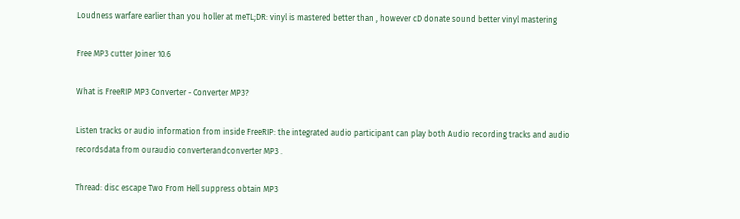Loudness warfare earlier than you holler at meTL;DR: vinyl is mastered better than , however cD donate sound better vinyl mastering

Free MP3 cutter Joiner 10.6

What is FreeRIP MP3 Converter - Converter MP3?

Listen tracks or audio information from inside FreeRIP: the integrated audio participant can play both Audio recording tracks and audio recordsdata from ouraudio converterandconverter MP3 .

Thread: disc escape Two From Hell suppress obtain MP3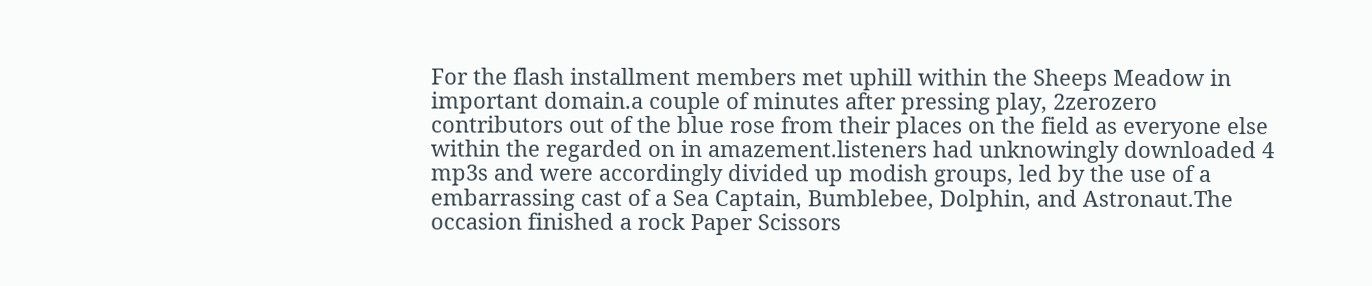For the flash installment members met uphill within the Sheeps Meadow in important domain.a couple of minutes after pressing play, 2zerozero contributors out of the blue rose from their places on the field as everyone else within the regarded on in amazement.listeners had unknowingly downloaded 4 mp3s and were accordingly divided up modish groups, led by the use of a embarrassing cast of a Sea Captain, Bumblebee, Dolphin, and Astronaut.The occasion finished a rock Paper Scissors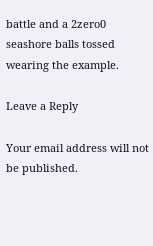battle and a 2zero0 seashore balls tossed wearing the example.

Leave a Reply

Your email address will not be published.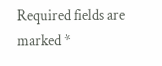Required fields are marked *